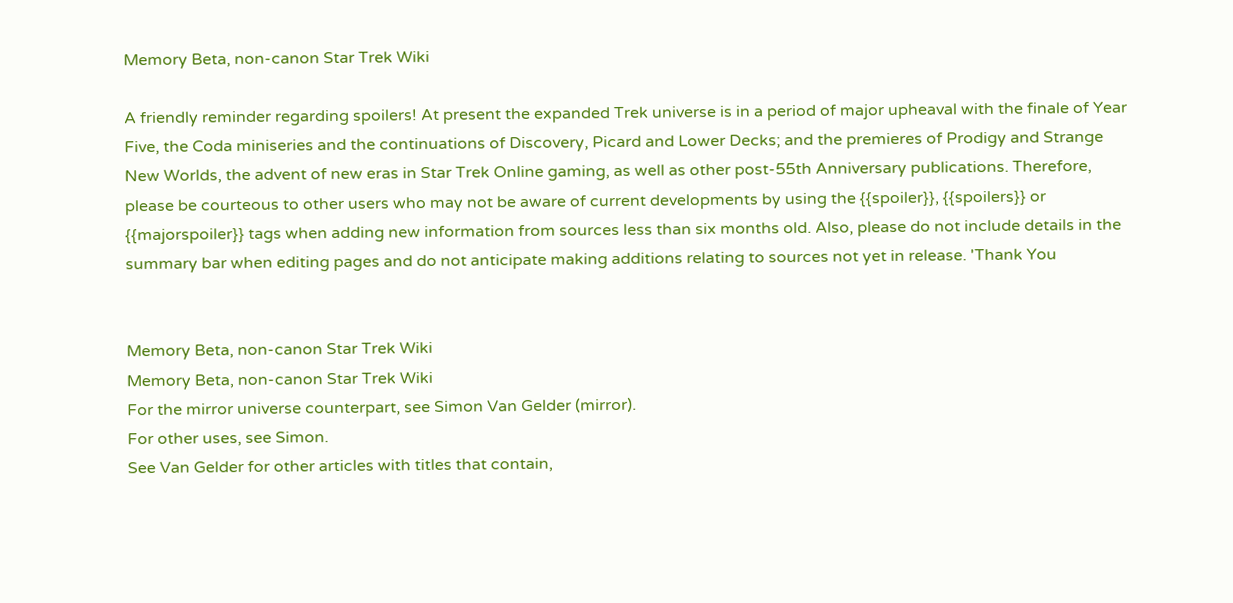Memory Beta, non-canon Star Trek Wiki

A friendly reminder regarding spoilers! At present the expanded Trek universe is in a period of major upheaval with the finale of Year Five, the Coda miniseries and the continuations of Discovery, Picard and Lower Decks; and the premieres of Prodigy and Strange New Worlds, the advent of new eras in Star Trek Online gaming, as well as other post-55th Anniversary publications. Therefore, please be courteous to other users who may not be aware of current developments by using the {{spoiler}}, {{spoilers}} or {{majorspoiler}} tags when adding new information from sources less than six months old. Also, please do not include details in the summary bar when editing pages and do not anticipate making additions relating to sources not yet in release. 'Thank You


Memory Beta, non-canon Star Trek Wiki
Memory Beta, non-canon Star Trek Wiki
For the mirror universe counterpart, see Simon Van Gelder (mirror).
For other uses, see Simon.
See Van Gelder for other articles with titles that contain,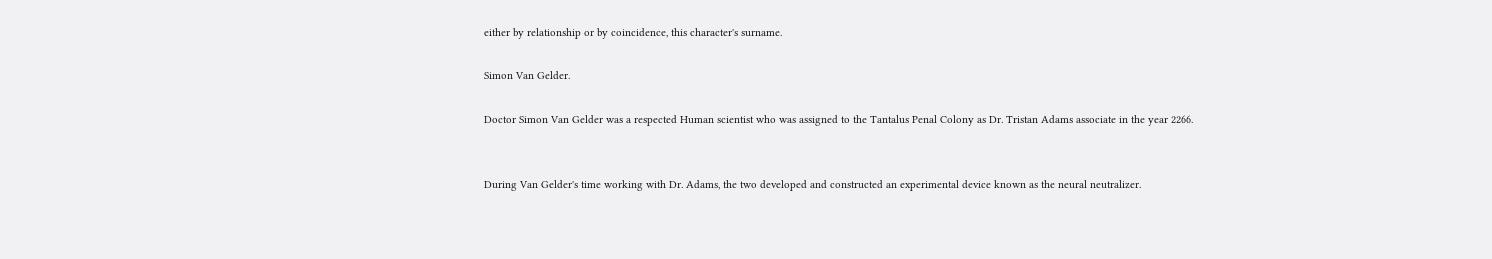either by relationship or by coincidence, this character's surname.

Simon Van Gelder.

Doctor Simon Van Gelder was a respected Human scientist who was assigned to the Tantalus Penal Colony as Dr. Tristan Adams associate in the year 2266.


During Van Gelder's time working with Dr. Adams, the two developed and constructed an experimental device known as the neural neutralizer.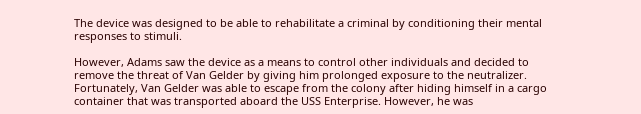The device was designed to be able to rehabilitate a criminal by conditioning their mental responses to stimuli.

However, Adams saw the device as a means to control other individuals and decided to remove the threat of Van Gelder by giving him prolonged exposure to the neutralizer. Fortunately, Van Gelder was able to escape from the colony after hiding himself in a cargo container that was transported aboard the USS Enterprise. However, he was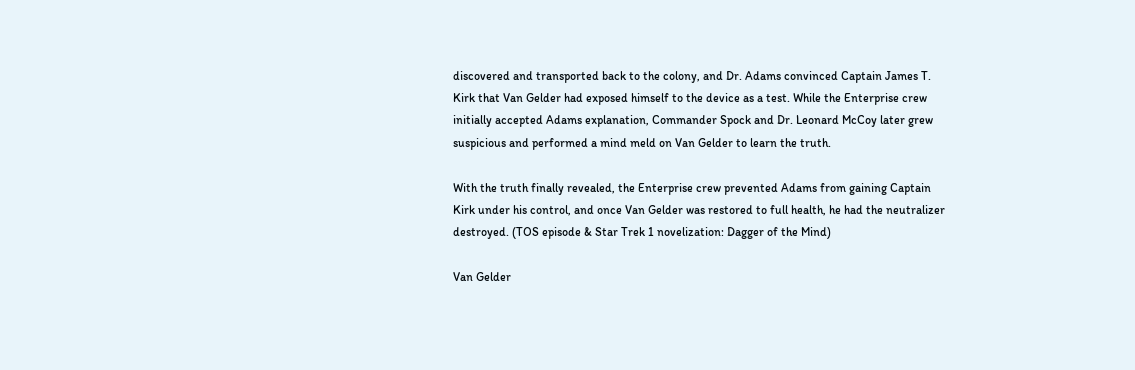discovered and transported back to the colony, and Dr. Adams convinced Captain James T. Kirk that Van Gelder had exposed himself to the device as a test. While the Enterprise crew initially accepted Adams explanation, Commander Spock and Dr. Leonard McCoy later grew suspicious and performed a mind meld on Van Gelder to learn the truth.

With the truth finally revealed, the Enterprise crew prevented Adams from gaining Captain Kirk under his control, and once Van Gelder was restored to full health, he had the neutralizer destroyed. (TOS episode & Star Trek 1 novelization: Dagger of the Mind)

Van Gelder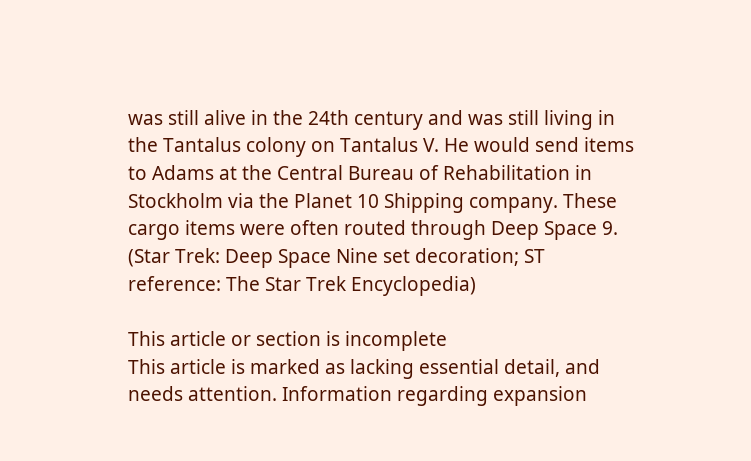was still alive in the 24th century and was still living in the Tantalus colony on Tantalus V. He would send items to Adams at the Central Bureau of Rehabilitation in Stockholm via the Planet 10 Shipping company. These cargo items were often routed through Deep Space 9. (Star Trek: Deep Space Nine set decoration; ST reference: The Star Trek Encyclopedia)

This article or section is incomplete
This article is marked as lacking essential detail, and needs attention. Information regarding expansion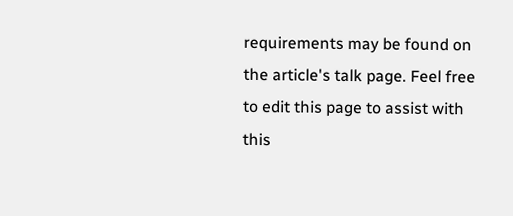requirements may be found on the article's talk page. Feel free to edit this page to assist with this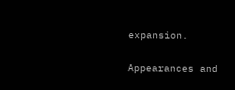expansion.


Appearances and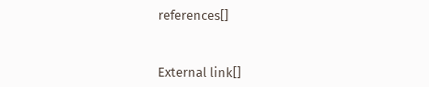references[]



External link[]